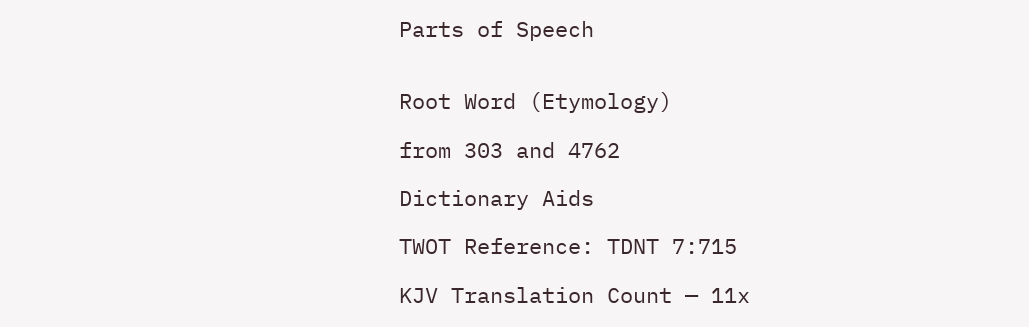Parts of Speech


Root Word (Etymology)

from 303 and 4762

Dictionary Aids

TWOT Reference: TDNT 7:715

KJV Translation Count — 11x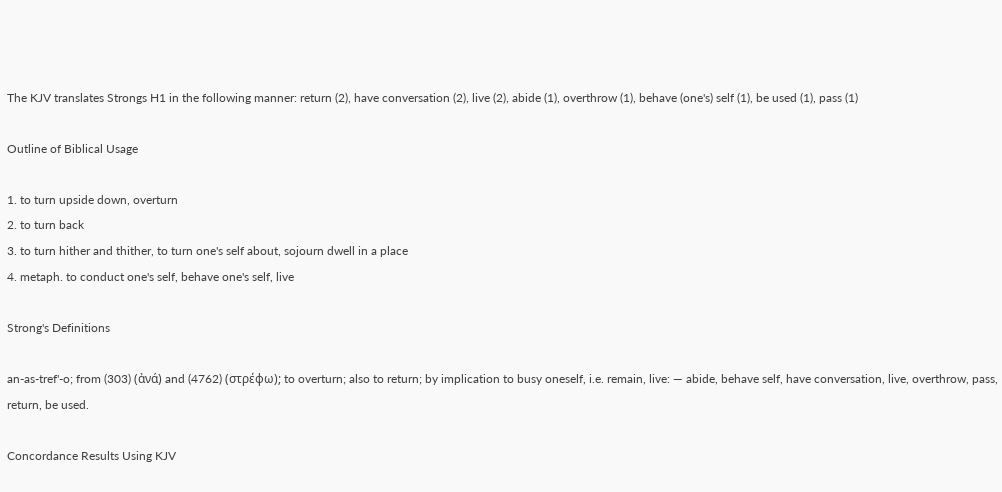The KJV translates Strongs H1 in the following manner: return (2), have conversation (2), live (2), abide (1), overthrow (1), behave (one's) self (1), be used (1), pass (1)

Outline of Biblical Usage

1. to turn upside down, overturn
2. to turn back
3. to turn hither and thither, to turn one's self about, sojourn dwell in a place
4. metaph. to conduct one's self, behave one's self, live

Strong's Definitions

an-as-tref'-o; from (303) (ἀνά) and (4762) (στρέφω); to overturn; also to return; by implication to busy oneself, i.e. remain, live: — abide, behave self, have conversation, live, overthrow, pass, return, be used.

Concordance Results Using KJV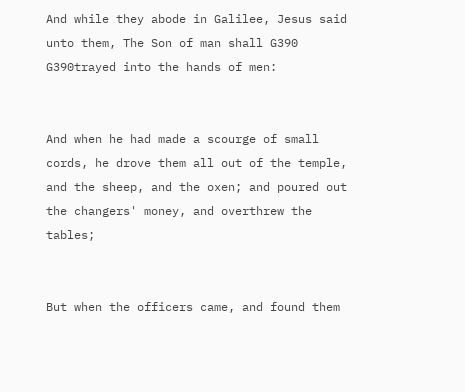And while they abode in Galilee, Jesus said unto them, The Son of man shall G390 G390trayed into the hands of men:


And when he had made a scourge of small cords, he drove them all out of the temple, and the sheep, and the oxen; and poured out the changers' money, and overthrew the tables;


But when the officers came, and found them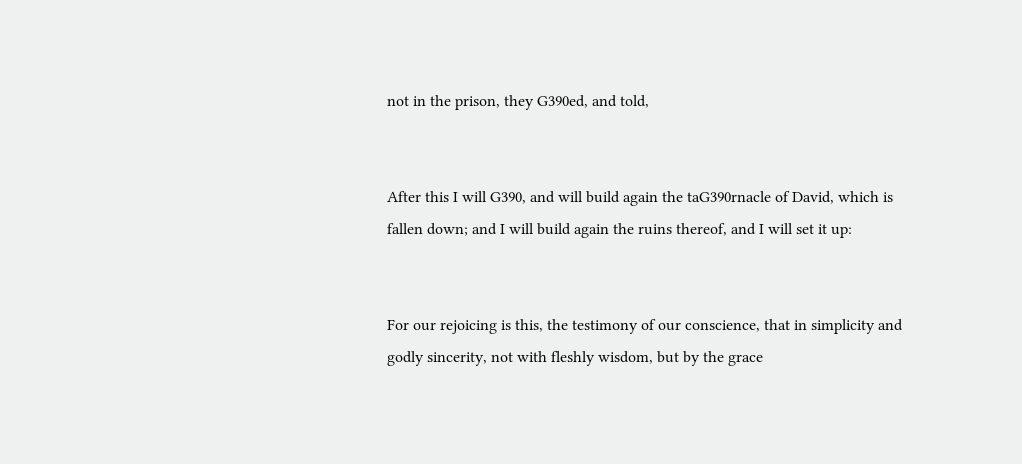not in the prison, they G390ed, and told,


After this I will G390, and will build again the taG390rnacle of David, which is fallen down; and I will build again the ruins thereof, and I will set it up:


For our rejoicing is this, the testimony of our conscience, that in simplicity and godly sincerity, not with fleshly wisdom, but by the grace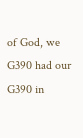of God, we G390 had our G390 in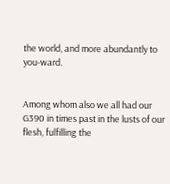the world, and more abundantly to you-ward.


Among whom also we all had our G390 in times past in the lusts of our flesh, fulfilling the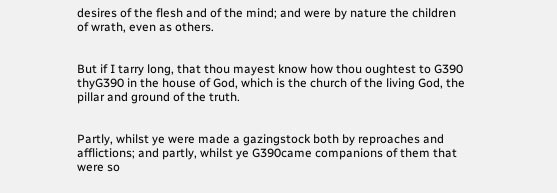desires of the flesh and of the mind; and were by nature the children of wrath, even as others.


But if I tarry long, that thou mayest know how thou oughtest to G390 thyG390 in the house of God, which is the church of the living God, the pillar and ground of the truth.


Partly, whilst ye were made a gazingstock both by reproaches and afflictions; and partly, whilst ye G390came companions of them that were so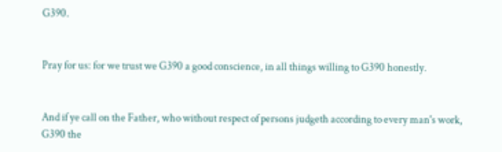G390.


Pray for us: for we trust we G390 a good conscience, in all things willing to G390 honestly.


And if ye call on the Father, who without respect of persons judgeth according to every man's work, G390 the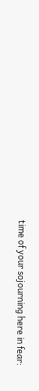time of your sojourning here in fear: